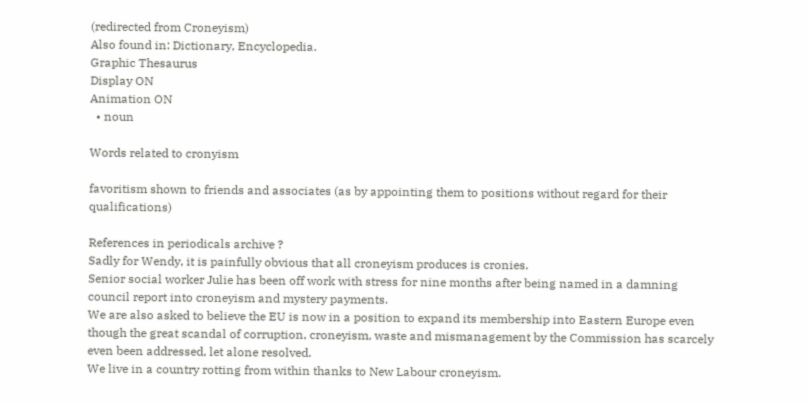(redirected from Croneyism)
Also found in: Dictionary, Encyclopedia.
Graphic Thesaurus
Display ON
Animation ON
  • noun

Words related to cronyism

favoritism shown to friends and associates (as by appointing them to positions without regard for their qualifications)

References in periodicals archive ?
Sadly for Wendy, it is painfully obvious that all croneyism produces is cronies.
Senior social worker Julie has been off work with stress for nine months after being named in a damning council report into croneyism and mystery payments.
We are also asked to believe the EU is now in a position to expand its membership into Eastern Europe even though the great scandal of corruption, croneyism, waste and mismanagement by the Commission has scarcely even been addressed, let alone resolved.
We live in a country rotting from within thanks to New Labour croneyism.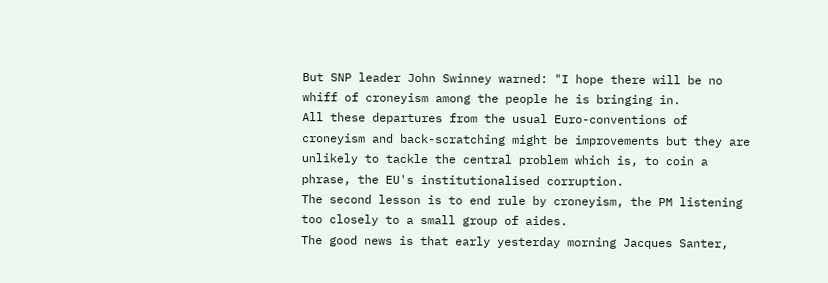But SNP leader John Swinney warned: "I hope there will be no whiff of croneyism among the people he is bringing in.
All these departures from the usual Euro-conventions of croneyism and back-scratching might be improvements but they are unlikely to tackle the central problem which is, to coin a phrase, the EU's institutionalised corruption.
The second lesson is to end rule by croneyism, the PM listening too closely to a small group of aides.
The good news is that early yesterday morning Jacques Santer,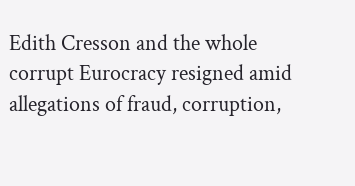Edith Cresson and the whole corrupt Eurocracy resigned amid allegations of fraud, corruption,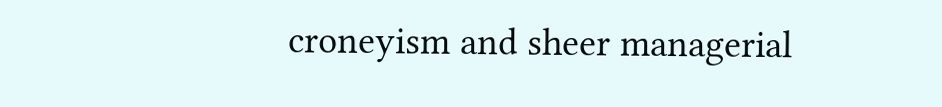croneyism and sheer managerial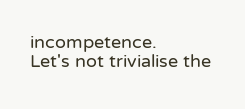incompetence.
Let's not trivialise the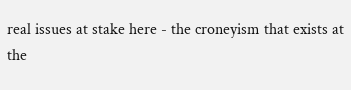real issues at stake here - the croneyism that exists at the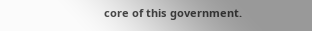core of this government.